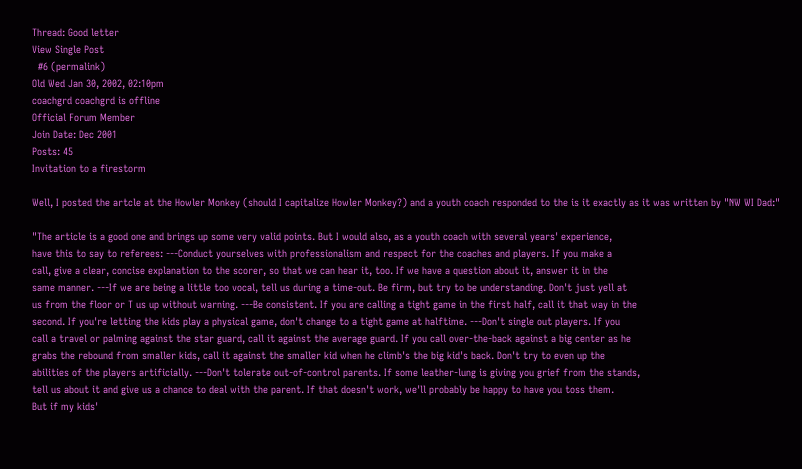Thread: Good letter
View Single Post
  #6 (permalink)
Old Wed Jan 30, 2002, 02:10pm
coachgrd coachgrd is offline
Official Forum Member
Join Date: Dec 2001
Posts: 45
Invitation to a firestorm

Well, I posted the artcle at the Howler Monkey (should I capitalize Howler Monkey?) and a youth coach responded to the is it exactly as it was written by "NW WI Dad:"

"The article is a good one and brings up some very valid points. But I would also, as a youth coach with several years' experience,
have this to say to referees: ---Conduct yourselves with professionalism and respect for the coaches and players. If you make a
call, give a clear, concise explanation to the scorer, so that we can hear it, too. If we have a question about it, answer it in the
same manner. ---If we are being a little too vocal, tell us during a time-out. Be firm, but try to be understanding. Don't just yell at
us from the floor or T us up without warning. ---Be consistent. If you are calling a tight game in the first half, call it that way in the
second. If you're letting the kids play a physical game, don't change to a tight game at halftime. ---Don't single out players. If you
call a travel or palming against the star guard, call it against the average guard. If you call over-the-back against a big center as he
grabs the rebound from smaller kids, call it against the smaller kid when he climb's the big kid's back. Don't try to even up the
abilities of the players artificially. ---Don't tolerate out-of-control parents. If some leather-lung is giving you grief from the stands,
tell us about it and give us a chance to deal with the parent. If that doesn't work, we'll probably be happy to have you toss them.
But if my kids'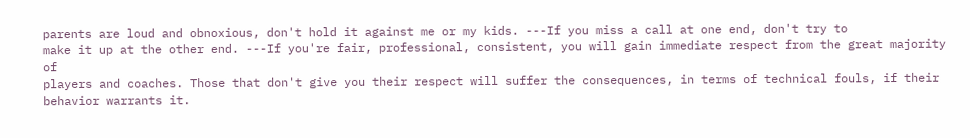parents are loud and obnoxious, don't hold it against me or my kids. ---If you miss a call at one end, don't try to
make it up at the other end. ---If you're fair, professional, consistent, you will gain immediate respect from the great majority of
players and coaches. Those that don't give you their respect will suffer the consequences, in terms of technical fouls, if their
behavior warrants it.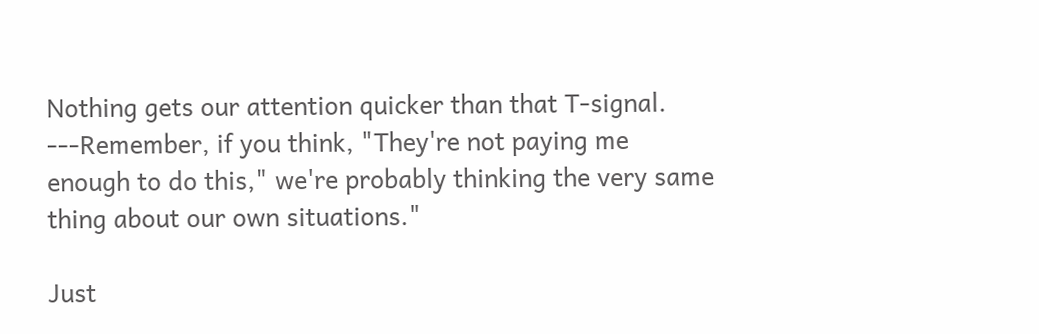Nothing gets our attention quicker than that T-signal. ---Remember, if you think, "They're not paying me
enough to do this," we're probably thinking the very same thing about our own situations."

Just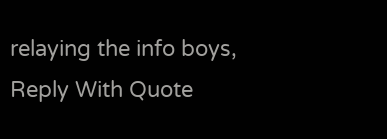relaying the info boys,
Reply With Quote